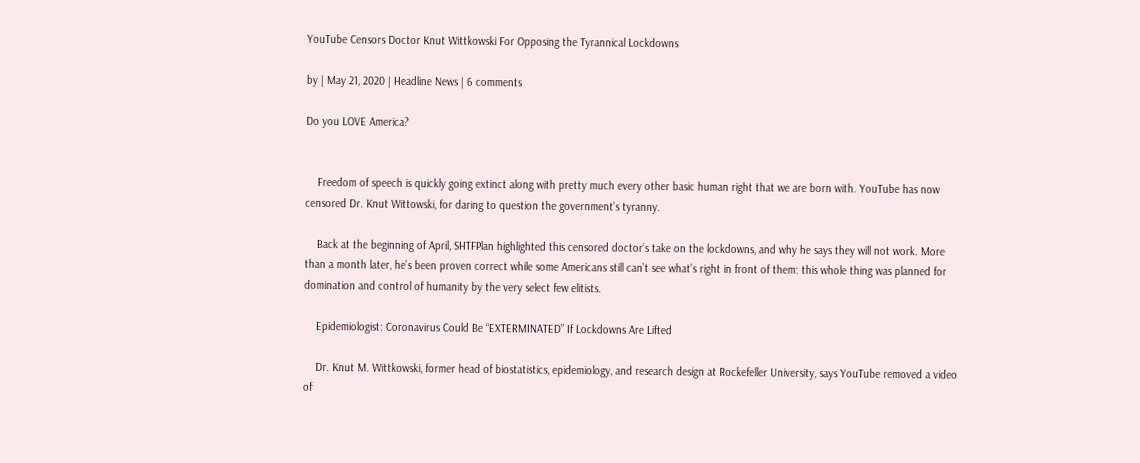YouTube Censors Doctor Knut Wittkowski For Opposing the Tyrannical Lockdowns

by | May 21, 2020 | Headline News | 6 comments

Do you LOVE America?


    Freedom of speech is quickly going extinct along with pretty much every other basic human right that we are born with. YouTube has now censored Dr. Knut Wittowski, for daring to question the government’s tyranny.

    Back at the beginning of April, SHTFPlan highlighted this censored doctor’s take on the lockdowns, and why he says they will not work. More than a month later, he’s been proven correct while some Americans still can’t see what’s right in front of them: this whole thing was planned for domination and control of humanity by the very select few elitists.

    Epidemiologist: Coronavirus Could Be “EXTERMINATED” If Lockdowns Are Lifted

    Dr. Knut M. Wittkowski, former head of biostatistics, epidemiology, and research design at Rockefeller University, says YouTube removed a video of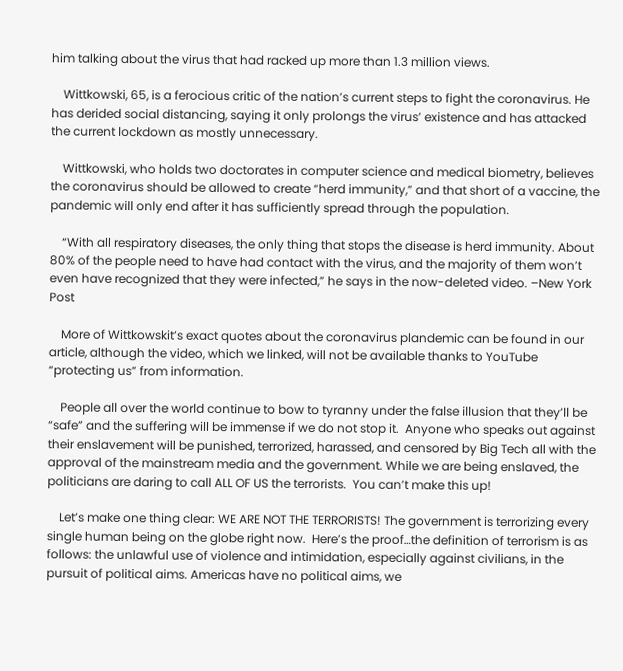him talking about the virus that had racked up more than 1.3 million views.

    Wittkowski, 65, is a ferocious critic of the nation’s current steps to fight the coronavirus. He has derided social distancing, saying it only prolongs the virus’ existence and has attacked the current lockdown as mostly unnecessary.

    Wittkowski, who holds two doctorates in computer science and medical biometry, believes the coronavirus should be allowed to create “herd immunity,” and that short of a vaccine, the pandemic will only end after it has sufficiently spread through the population.

    “With all respiratory diseases, the only thing that stops the disease is herd immunity. About 80% of the people need to have had contact with the virus, and the majority of them won’t even have recognized that they were infected,” he says in the now-deleted video. –New York Post

    More of Wittkowskit’s exact quotes about the coronavirus plandemic can be found in our article, although the video, which we linked, will not be available thanks to YouTube “protecting us” from information.

    People all over the world continue to bow to tyranny under the false illusion that they’ll be “safe” and the suffering will be immense if we do not stop it.  Anyone who speaks out against their enslavement will be punished, terrorized, harassed, and censored by Big Tech all with the approval of the mainstream media and the government. While we are being enslaved, the politicians are daring to call ALL OF US the terrorists.  You can’t make this up!

    Let’s make one thing clear: WE ARE NOT THE TERRORISTS! The government is terrorizing every single human being on the globe right now.  Here’s the proof…the definition of terrorism is as follows: the unlawful use of violence and intimidation, especially against civilians, in the pursuit of political aims. Americas have no political aims, we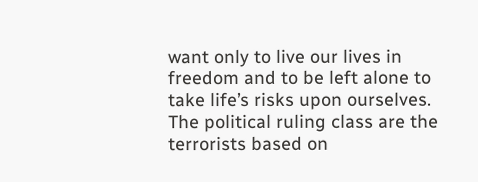want only to live our lives in freedom and to be left alone to take life’s risks upon ourselves.  The political ruling class are the terrorists based on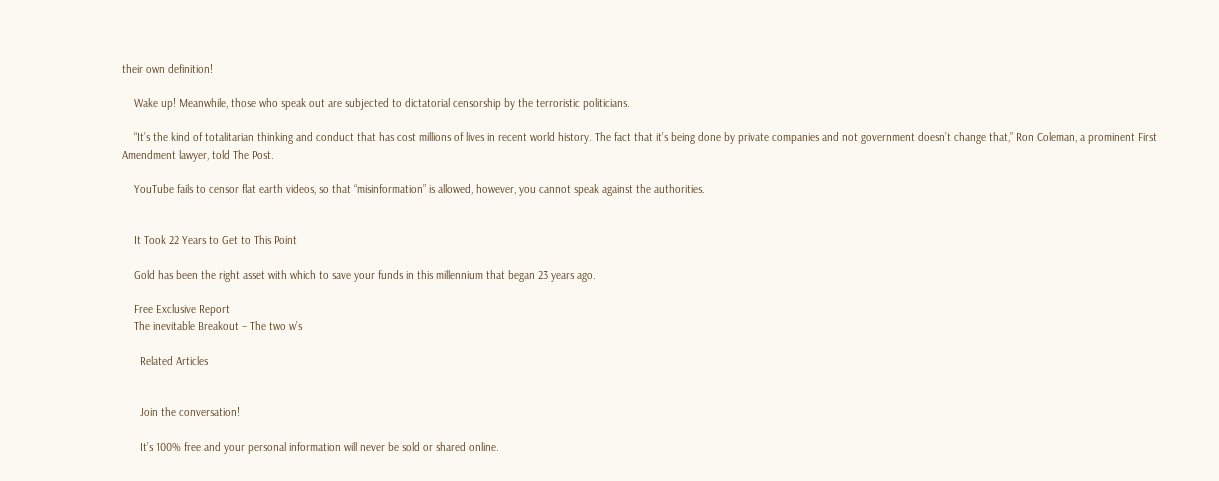their own definition!

    Wake up! Meanwhile, those who speak out are subjected to dictatorial censorship by the terroristic politicians.

    “It’s the kind of totalitarian thinking and conduct that has cost millions of lives in recent world history. The fact that it’s being done by private companies and not government doesn’t change that,” Ron Coleman, a prominent First Amendment lawyer, told The Post.

    YouTube fails to censor flat earth videos, so that “misinformation” is allowed, however, you cannot speak against the authorities.


    It Took 22 Years to Get to This Point

    Gold has been the right asset with which to save your funds in this millennium that began 23 years ago.

    Free Exclusive Report
    The inevitable Breakout – The two w’s

      Related Articles


      Join the conversation!

      It’s 100% free and your personal information will never be sold or shared online.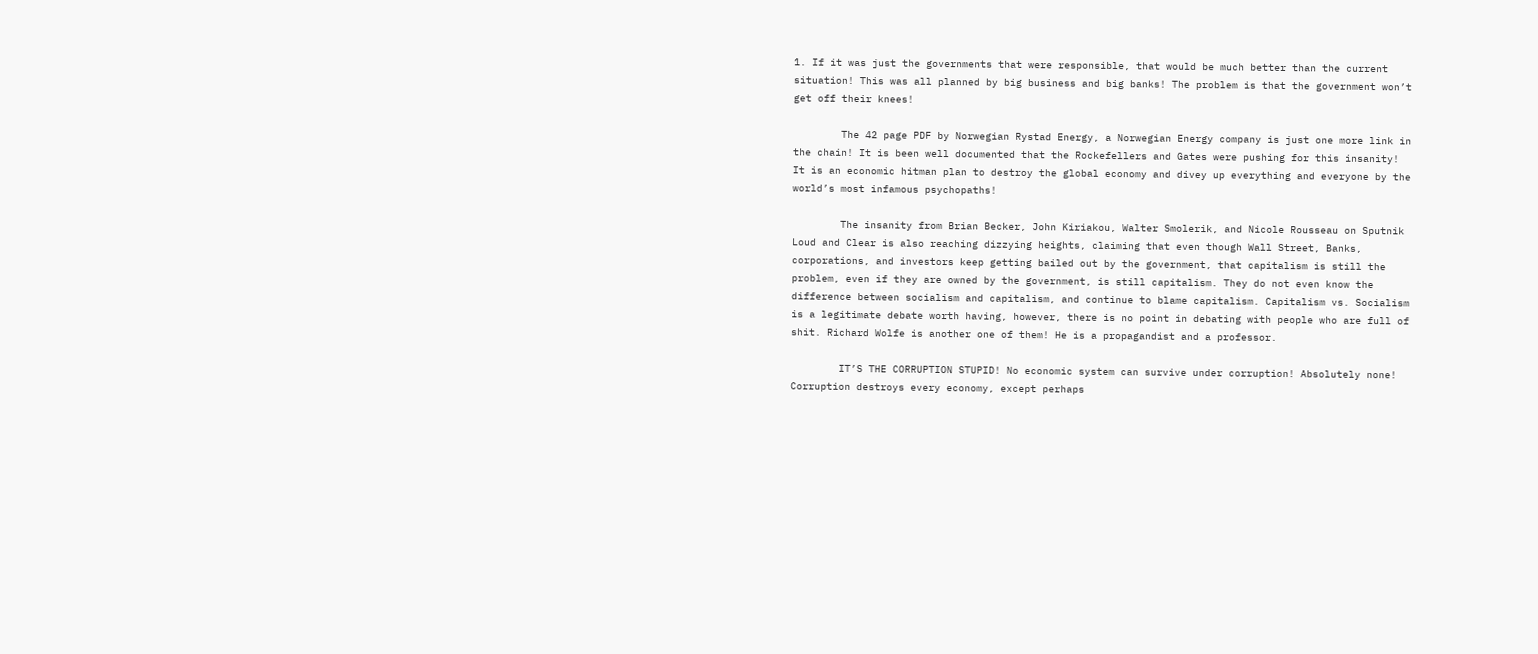1. If it was just the governments that were responsible, that would be much better than the current situation! This was all planned by big business and big banks! The problem is that the government won’t get off their knees!

        The 42 page PDF by Norwegian Rystad Energy, a Norwegian Energy company is just one more link in the chain! It is been well documented that the Rockefellers and Gates were pushing for this insanity! It is an economic hitman plan to destroy the global economy and divey up everything and everyone by the world’s most infamous psychopaths!

        The insanity from Brian Becker, John Kiriakou, Walter Smolerik, and Nicole Rousseau on Sputnik Loud and Clear is also reaching dizzying heights, claiming that even though Wall Street, Banks, corporations, and investors keep getting bailed out by the government, that capitalism is still the problem, even if they are owned by the government, is still capitalism. They do not even know the difference between socialism and capitalism, and continue to blame capitalism. Capitalism vs. Socialism is a legitimate debate worth having, however, there is no point in debating with people who are full of shit. Richard Wolfe is another one of them! He is a propagandist and a professor.

        IT’S THE CORRUPTION STUPID! No economic system can survive under corruption! Absolutely none! Corruption destroys every economy, except perhaps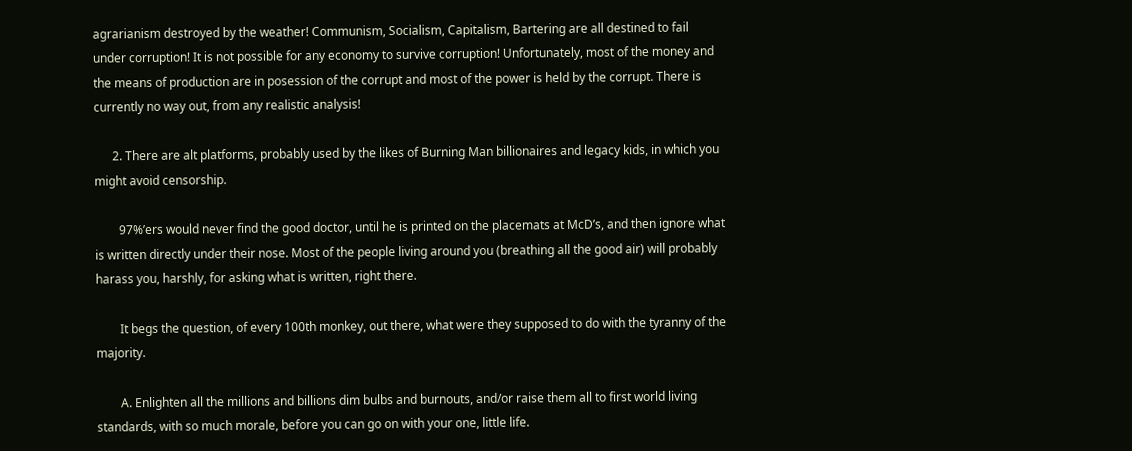agrarianism destroyed by the weather! Communism, Socialism, Capitalism, Bartering are all destined to fail under corruption! It is not possible for any economy to survive corruption! Unfortunately, most of the money and the means of production are in posession of the corrupt and most of the power is held by the corrupt. There is currently no way out, from any realistic analysis!

      2. There are alt platforms, probably used by the likes of Burning Man billionaires and legacy kids, in which you might avoid censorship.

        97%’ers would never find the good doctor, until he is printed on the placemats at McD’s, and then ignore what is written directly under their nose. Most of the people living around you (breathing all the good air) will probably harass you, harshly, for asking what is written, right there.

        It begs the question, of every 100th monkey, out there, what were they supposed to do with the tyranny of the majority.

        A. Enlighten all the millions and billions dim bulbs and burnouts, and/or raise them all to first world living standards, with so much morale, before you can go on with your one, little life.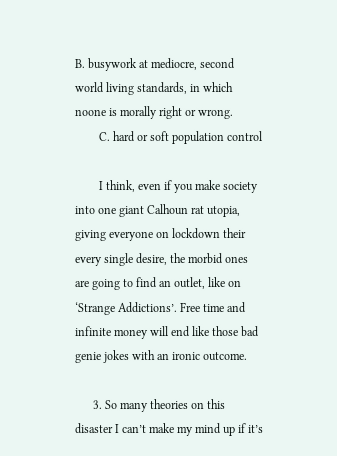B. busywork at mediocre, second world living standards, in which noone is morally right or wrong.
        C. hard or soft population control

        I think, even if you make society into one giant Calhoun rat utopia, giving everyone on lockdown their every single desire, the morbid ones are going to find an outlet, like on ‘Strange Addictions’. Free time and infinite money will end like those bad genie jokes with an ironic outcome.

      3. So many theories on this disaster I can’t make my mind up if it’s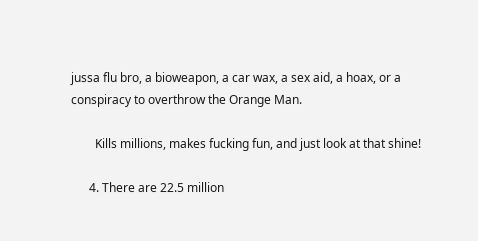jussa flu bro, a bioweapon, a car wax, a sex aid, a hoax, or a conspiracy to overthrow the Orange Man.

        Kills millions, makes fucking fun, and just look at that shine!

      4. There are 22.5 million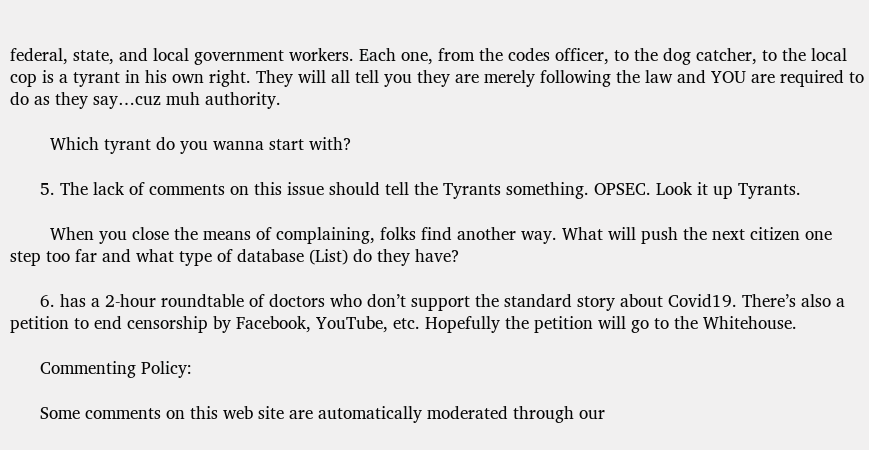federal, state, and local government workers. Each one, from the codes officer, to the dog catcher, to the local cop is a tyrant in his own right. They will all tell you they are merely following the law and YOU are required to do as they say…cuz muh authority.

        Which tyrant do you wanna start with?

      5. The lack of comments on this issue should tell the Tyrants something. OPSEC. Look it up Tyrants.

        When you close the means of complaining, folks find another way. What will push the next citizen one step too far and what type of database (List) do they have?

      6. has a 2-hour roundtable of doctors who don’t support the standard story about Covid19. There’s also a petition to end censorship by Facebook, YouTube, etc. Hopefully the petition will go to the Whitehouse.

      Commenting Policy:

      Some comments on this web site are automatically moderated through our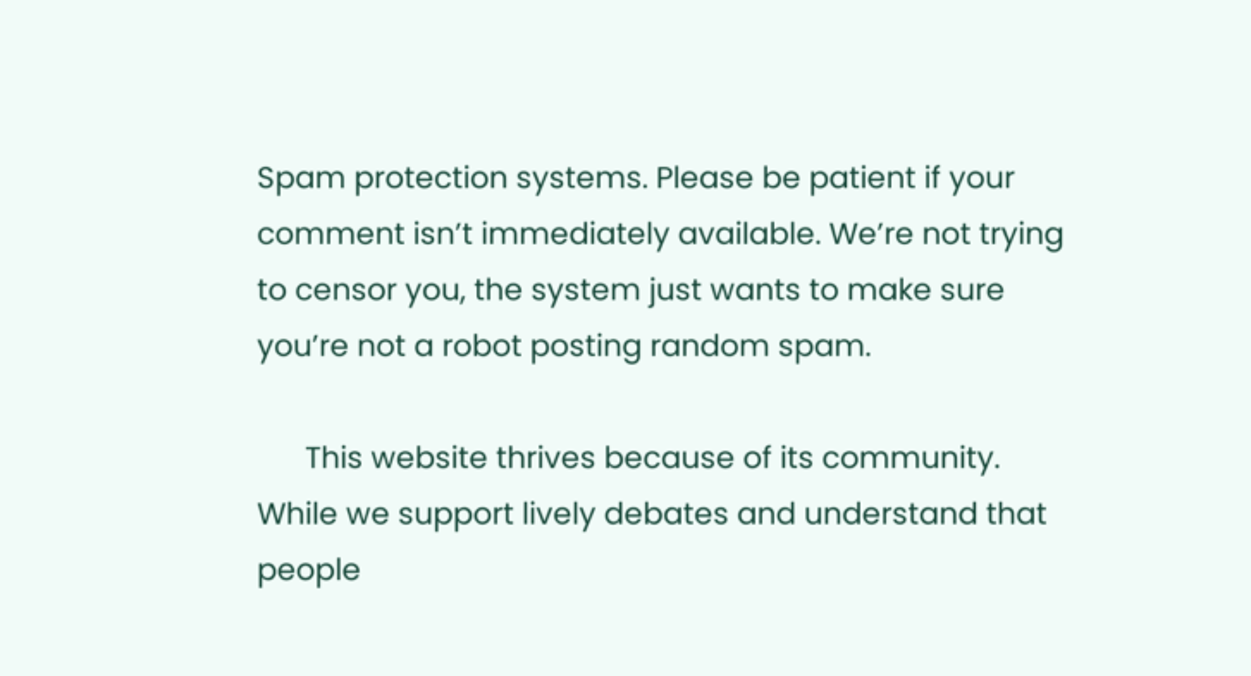Spam protection systems. Please be patient if your comment isn’t immediately available. We’re not trying to censor you, the system just wants to make sure you’re not a robot posting random spam.

      This website thrives because of its community. While we support lively debates and understand that people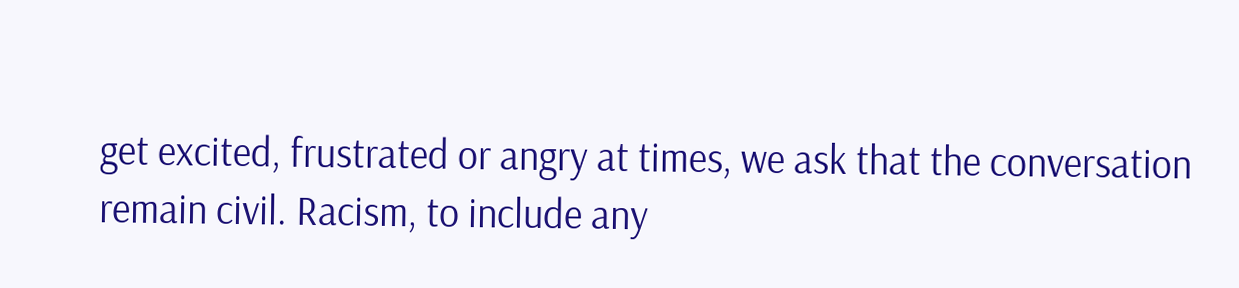get excited, frustrated or angry at times, we ask that the conversation remain civil. Racism, to include any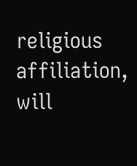religious affiliation, will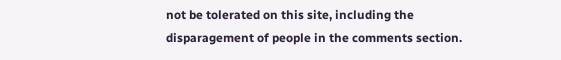not be tolerated on this site, including the disparagement of people in the comments section.